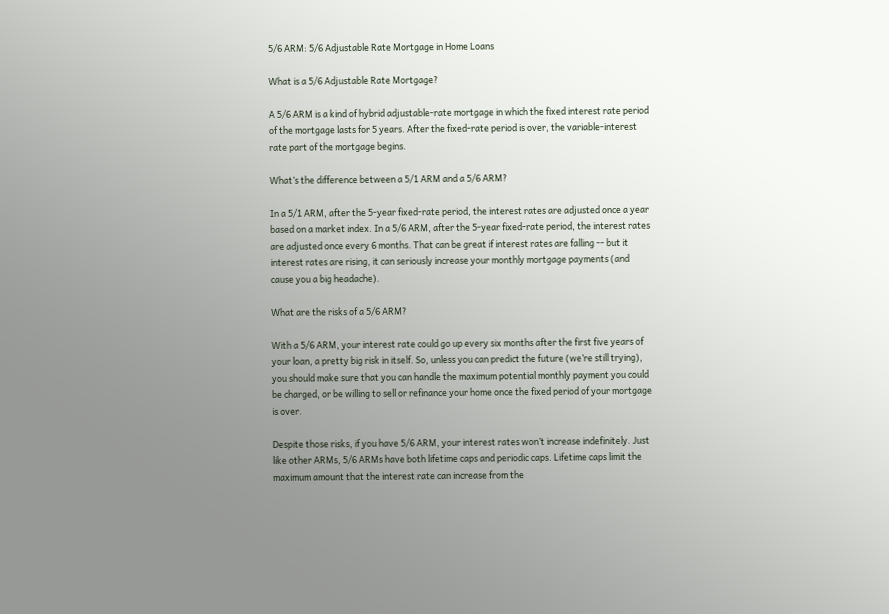5/6 ARM: 5/6 Adjustable Rate Mortgage in Home Loans

What is a 5/6 Adjustable Rate Mortgage?

A 5/6 ARM is a kind of hybrid adjustable-rate mortgage in which the fixed interest rate period of the mortgage lasts for 5 years. After the fixed-rate period is over, the variable-interest rate part of the mortgage begins.

What’s the difference between a 5/1 ARM and a 5/6 ARM?

In a 5/1 ARM, after the 5-year fixed-rate period, the interest rates are adjusted once a year based on a market index. In a 5/6 ARM, after the 5-year fixed-rate period, the interest rates are adjusted once every 6 months. That can be great if interest rates are falling -- but it interest rates are rising, it can seriously increase your monthly mortgage payments (and cause you a big headache).

What are the risks of a 5/6 ARM?

With a 5/6 ARM, your interest rate could go up every six months after the first five years of your loan, a pretty big risk in itself. So, unless you can predict the future (we’re still trying), you should make sure that you can handle the maximum potential monthly payment you could be charged, or be willing to sell or refinance your home once the fixed period of your mortgage is over.

Despite those risks, if you have 5/6 ARM, your interest rates won’t increase indefinitely. Just like other ARMs, 5/6 ARMs have both lifetime caps and periodic caps. Lifetime caps limit the maximum amount that the interest rate can increase from the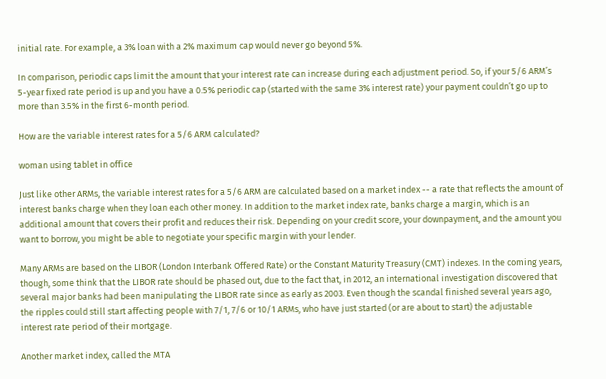initial rate. For example, a 3% loan with a 2% maximum cap would never go beyond 5%.

In comparison, periodic caps limit the amount that your interest rate can increase during each adjustment period. So, if your 5/6 ARM’s 5-year fixed rate period is up and you have a 0.5% periodic cap (started with the same 3% interest rate) your payment couldn’t go up to more than 3.5% in the first 6-month period.

How are the variable interest rates for a 5/6 ARM calculated?

woman using tablet in office

Just like other ARMs, the variable interest rates for a 5/6 ARM are calculated based on a market index -- a rate that reflects the amount of interest banks charge when they loan each other money. In addition to the market index rate, banks charge a margin, which is an additional amount that covers their profit and reduces their risk. Depending on your credit score, your downpayment, and the amount you want to borrow, you might be able to negotiate your specific margin with your lender.

Many ARMs are based on the LIBOR (London Interbank Offered Rate) or the Constant Maturity Treasury (CMT) indexes. In the coming years, though, some think that the LIBOR rate should be phased out, due to the fact that, in 2012, an international investigation discovered that several major banks had been manipulating the LIBOR rate since as early as 2003. Even though the scandal finished several years ago, the ripples could still start affecting people with 7/1, 7/6 or 10/1 ARMs, who have just started (or are about to start) the adjustable interest rate period of their mortgage.

Another market index, called the MTA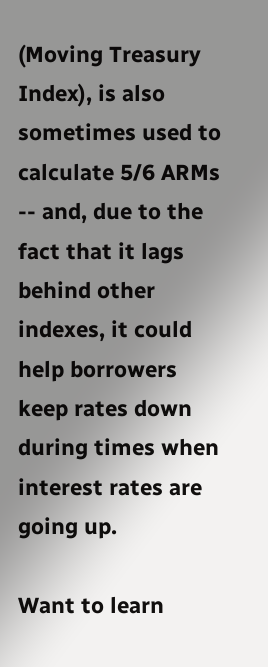(Moving Treasury Index), is also sometimes used to calculate 5/6 ARMs -- and, due to the fact that it lags behind other indexes, it could help borrowers keep rates down during times when interest rates are going up.

Want to learn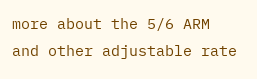more about the 5/6 ARM and other adjustable rate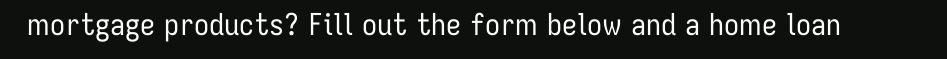mortgage products? Fill out the form below and a home loan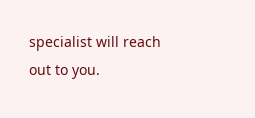specialist will reach out to you.